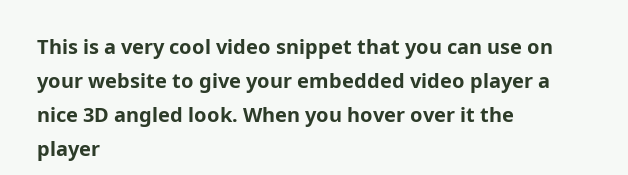This is a very cool video snippet that you can use on your website to give your embedded video player a nice 3D angled look. When you hover over it the player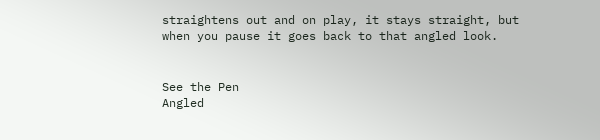straightens out and on play, it stays straight, but when you pause it goes back to that angled look.


See the Pen
Angled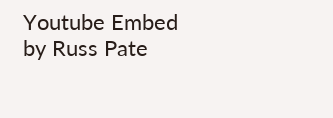Youtube Embed
by Russ Pate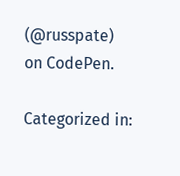(@russpate)
on CodePen.

Categorized in: